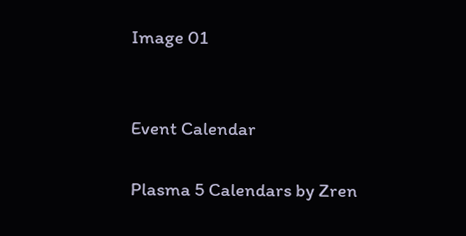Image 01


Event Calendar

Plasma 5 Calendars by Zren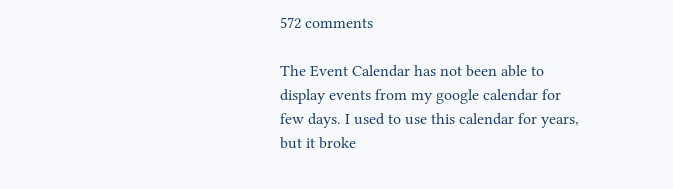572 comments

The Event Calendar has not been able to display events from my google calendar for few days. I used to use this calendar for years, but it broke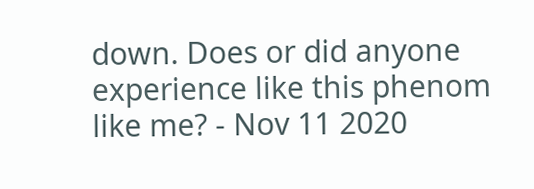down. Does or did anyone experience like this phenom like me? - Nov 11 2020